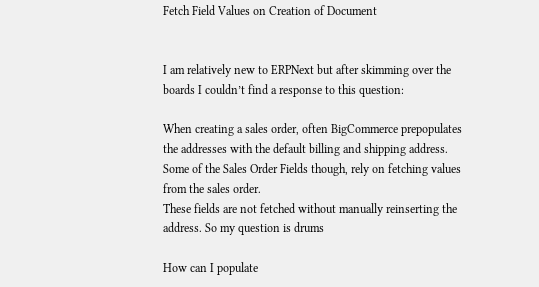Fetch Field Values on Creation of Document


I am relatively new to ERPNext but after skimming over the boards I couldn’t find a response to this question:

When creating a sales order, often BigCommerce prepopulates the addresses with the default billing and shipping address. Some of the Sales Order Fields though, rely on fetching values from the sales order.
These fields are not fetched without manually reinserting the address. So my question is drums

How can I populate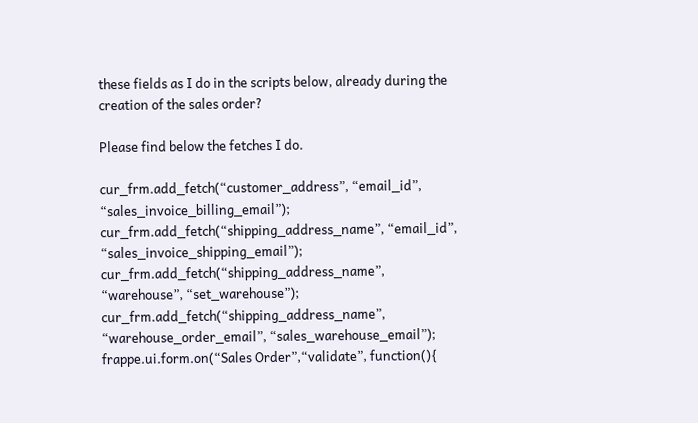these fields as I do in the scripts below, already during the creation of the sales order?

Please find below the fetches I do.

cur_frm.add_fetch(“customer_address”, “email_id”, “sales_invoice_billing_email”);
cur_frm.add_fetch(“shipping_address_name”, “email_id”, “sales_invoice_shipping_email”);
cur_frm.add_fetch(“shipping_address_name”, “warehouse”, “set_warehouse”);
cur_frm.add_fetch(“shipping_address_name”, “warehouse_order_email”, “sales_warehouse_email”);
frappe.ui.form.on(“Sales Order”,“validate”, function(){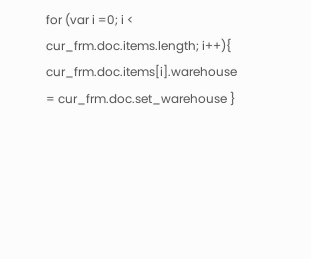for (var i =0; i < cur_frm.doc.items.length; i++){ cur_frm.doc.items[i].warehouse = cur_frm.doc.set_warehouse }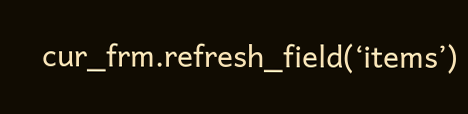cur_frm.refresh_field(‘items’)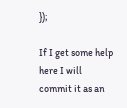});

If I get some help here I will commit it as an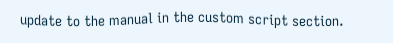update to the manual in the custom script section.